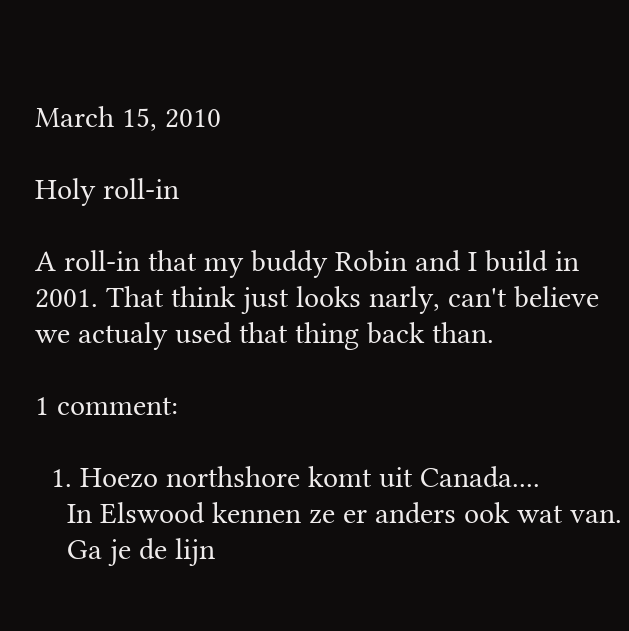March 15, 2010

Holy roll-in

A roll-in that my buddy Robin and I build in 2001. That think just looks narly, can't believe we actualy used that thing back than.

1 comment:

  1. Hoezo northshore komt uit Canada....
    In Elswood kennen ze er anders ook wat van.
    Ga je de lijn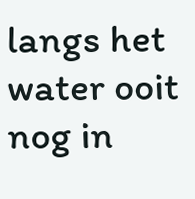langs het water ooit nog in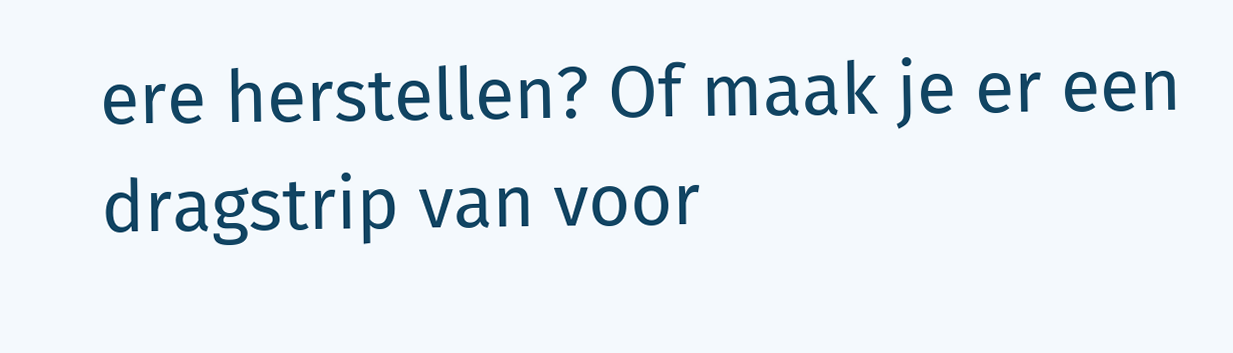ere herstellen? Of maak je er een dragstrip van voor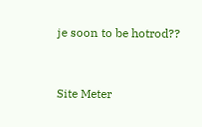je soon to be hotrod??


Site Meter